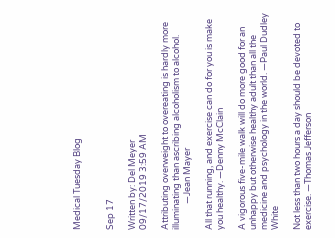Medical Tuesday Blog


Sep 17

Written by: Del Meyer
09/17/2019 3:59 AM

Attributing overweight to overeating is hardly more illuminating than ascribing alcoholism to alcohol.
             —Jean Mayer

All that running, and exercise can do for you is make you healthy. —Denny McClain

A vigorous five-mile walk will do more good for an unhappy but otherwise healthy adult than all the medicine and psychology in the world. —Paul Dudley White

Not less than two hours a day should be devoted to exercise. —Thomas Jefferson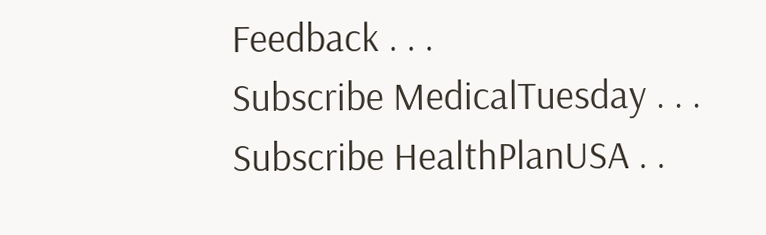Feedback . . .
Subscribe MedicalTuesday . . .
Subscribe HealthPlanUSA . .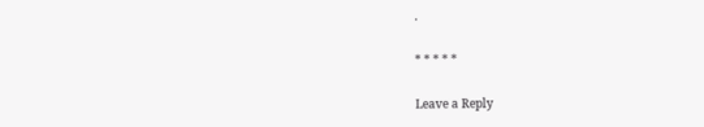.

* * * * *

Leave a Reply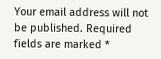Your email address will not be published. Required fields are marked *